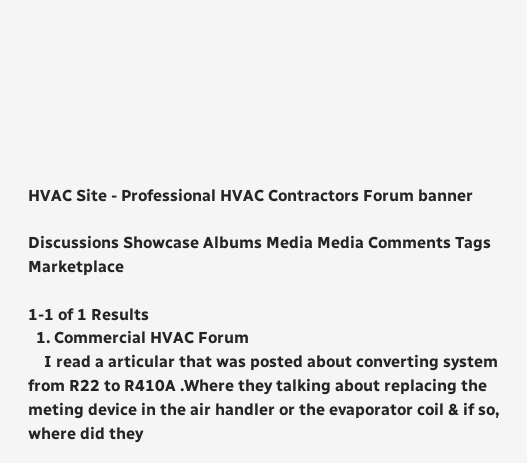HVAC Site - Professional HVAC Contractors Forum banner

Discussions Showcase Albums Media Media Comments Tags Marketplace

1-1 of 1 Results
  1. Commercial HVAC Forum
    I read a articular that was posted about converting system from R22 to R410A .Where they talking about replacing the meting device in the air handler or the evaporator coil & if so, where did they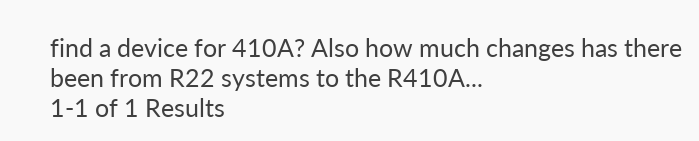find a device for 410A? Also how much changes has there been from R22 systems to the R410A...
1-1 of 1 Results